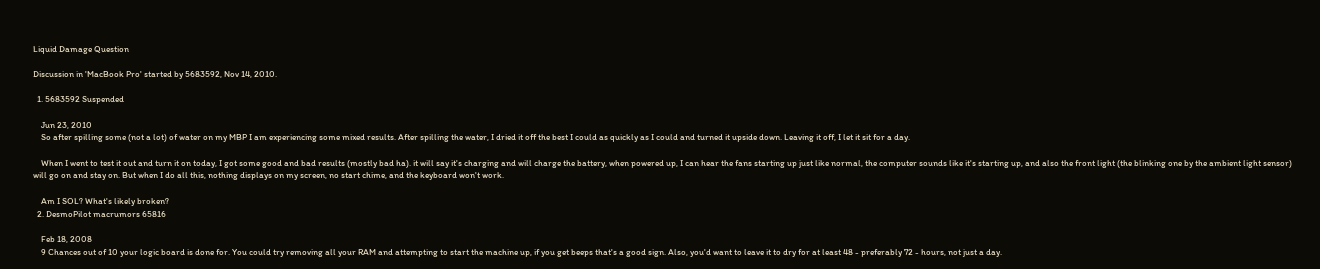Liquid Damage Question

Discussion in 'MacBook Pro' started by 5683592, Nov 14, 2010.

  1. 5683592 Suspended

    Jun 23, 2010
    So after spilling some (not a lot) of water on my MBP I am experiencing some mixed results. After spilling the water, I dried it off the best I could as quickly as I could and turned it upside down. Leaving it off, I let it sit for a day.

    When I went to test it out and turn it on today, I got some good and bad results (mostly bad ha). it will say it's charging and will charge the battery, when powered up, I can hear the fans starting up just like normal, the computer sounds like it's starting up, and also the front light (the blinking one by the ambient light sensor) will go on and stay on. But when I do all this, nothing displays on my screen, no start chime, and the keyboard won't work.

    Am I SOL? What's likely broken?
  2. DesmoPilot macrumors 65816

    Feb 18, 2008
    9 Chances out of 10 your logic board is done for. You could try removing all your RAM and attempting to start the machine up, if you get beeps that's a good sign. Also, you'd want to leave it to dry for at least 48 - preferably 72 - hours, not just a day.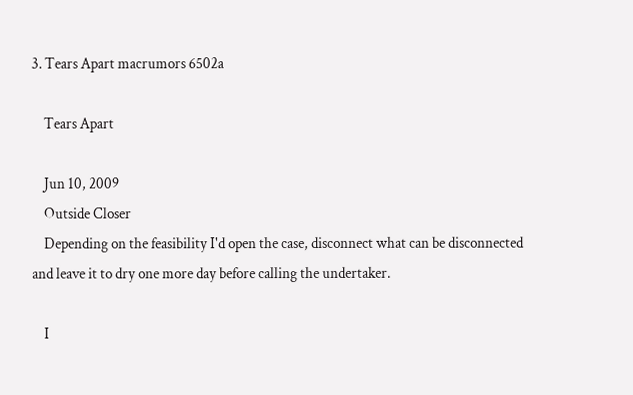3. Tears Apart macrumors 6502a

    Tears Apart

    Jun 10, 2009
    Outside Closer
    Depending on the feasibility I'd open the case, disconnect what can be disconnected and leave it to dry one more day before calling the undertaker.

    I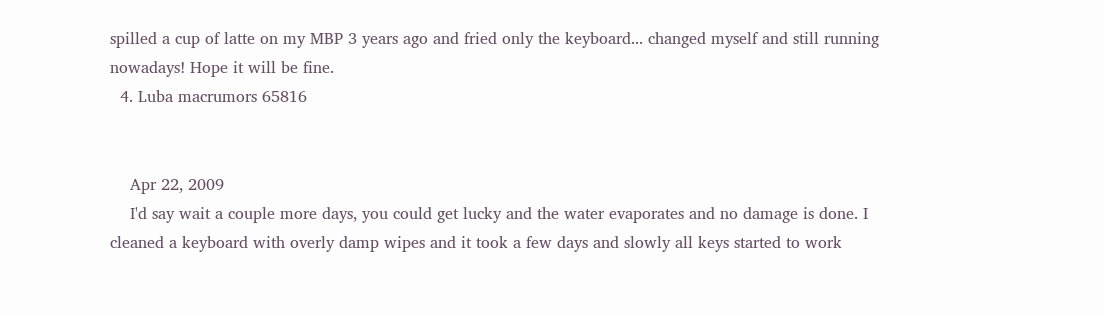spilled a cup of latte on my MBP 3 years ago and fried only the keyboard... changed myself and still running nowadays! Hope it will be fine.
  4. Luba macrumors 65816


    Apr 22, 2009
    I'd say wait a couple more days, you could get lucky and the water evaporates and no damage is done. I cleaned a keyboard with overly damp wipes and it took a few days and slowly all keys started to work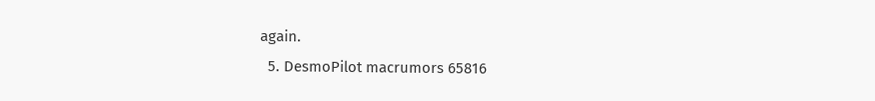again.
  5. DesmoPilot macrumors 65816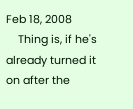Feb 18, 2008
    Thing is, if he's already turned it on after the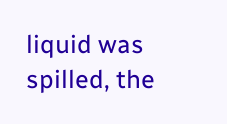liquid was spilled, the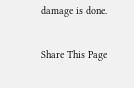damage is done.

Share This Page